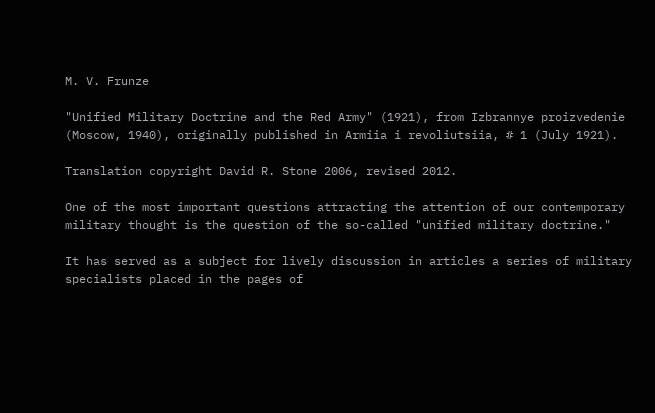M. V. Frunze

"Unified Military Doctrine and the Red Army" (1921), from Izbrannye proizvedenie (Moscow, 1940), originally published in Armiia i revoliutsiia, # 1 (July 1921).

Translation copyright David R. Stone 2006, revised 2012.

One of the most important questions attracting the attention of our contemporary military thought is the question of the so-called "unified military doctrine."

It has served as a subject for lively discussion in articles a series of military specialists placed in the pages of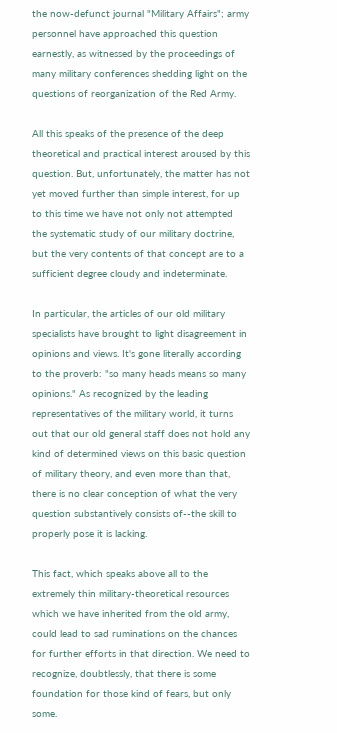the now-defunct journal "Military Affairs"; army personnel have approached this question earnestly, as witnessed by the proceedings of many military conferences shedding light on the questions of reorganization of the Red Army.

All this speaks of the presence of the deep theoretical and practical interest aroused by this question. But, unfortunately, the matter has not yet moved further than simple interest, for up to this time we have not only not attempted the systematic study of our military doctrine, but the very contents of that concept are to a sufficient degree cloudy and indeterminate.

In particular, the articles of our old military specialists have brought to light disagreement in opinions and views. It's gone literally according to the proverb: "so many heads means so many opinions." As recognized by the leading representatives of the military world, it turns out that our old general staff does not hold any kind of determined views on this basic question of military theory, and even more than that, there is no clear conception of what the very question substantively consists of--the skill to properly pose it is lacking.

This fact, which speaks above all to the extremely thin military-theoretical resources which we have inherited from the old army, could lead to sad ruminations on the chances for further efforts in that direction. We need to recognize, doubtlessly, that there is some foundation for those kind of fears, but only some.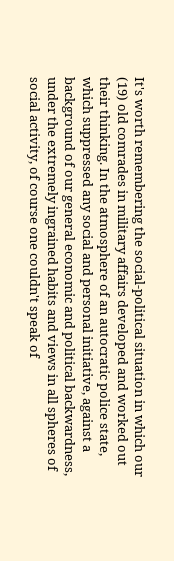It's worth remembering the social-political situation in which our (19) old comrades in military affairs developed and worked out their thinking. In the atmosphere of an autocratic police state, which suppressed any social and personal initiative, against a background of our general economic and political backwardness, under the extremely ingrained habits and views in all spheres of social activity, of course one couldn't speak of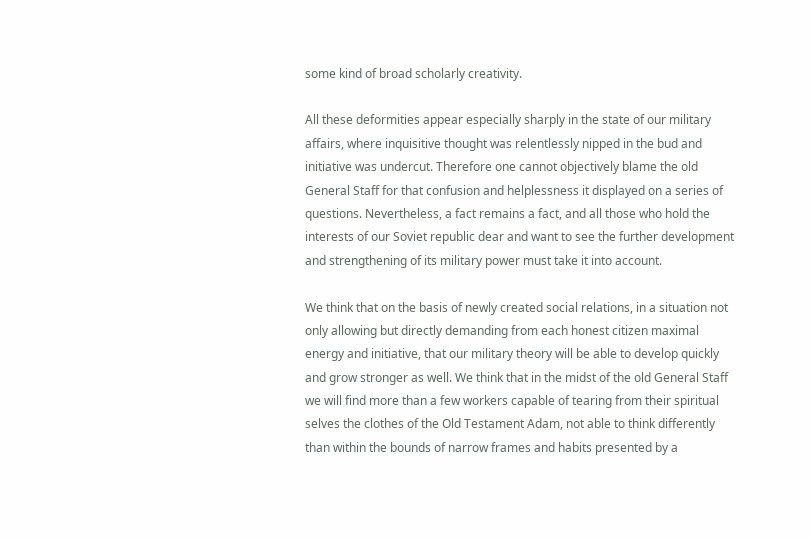some kind of broad scholarly creativity.

All these deformities appear especially sharply in the state of our military affairs, where inquisitive thought was relentlessly nipped in the bud and initiative was undercut. Therefore one cannot objectively blame the old General Staff for that confusion and helplessness it displayed on a series of questions. Nevertheless, a fact remains a fact, and all those who hold the interests of our Soviet republic dear and want to see the further development and strengthening of its military power must take it into account.

We think that on the basis of newly created social relations, in a situation not only allowing but directly demanding from each honest citizen maximal energy and initiative, that our military theory will be able to develop quickly and grow stronger as well. We think that in the midst of the old General Staff we will find more than a few workers capable of tearing from their spiritual selves the clothes of the Old Testament Adam, not able to think differently than within the bounds of narrow frames and habits presented by a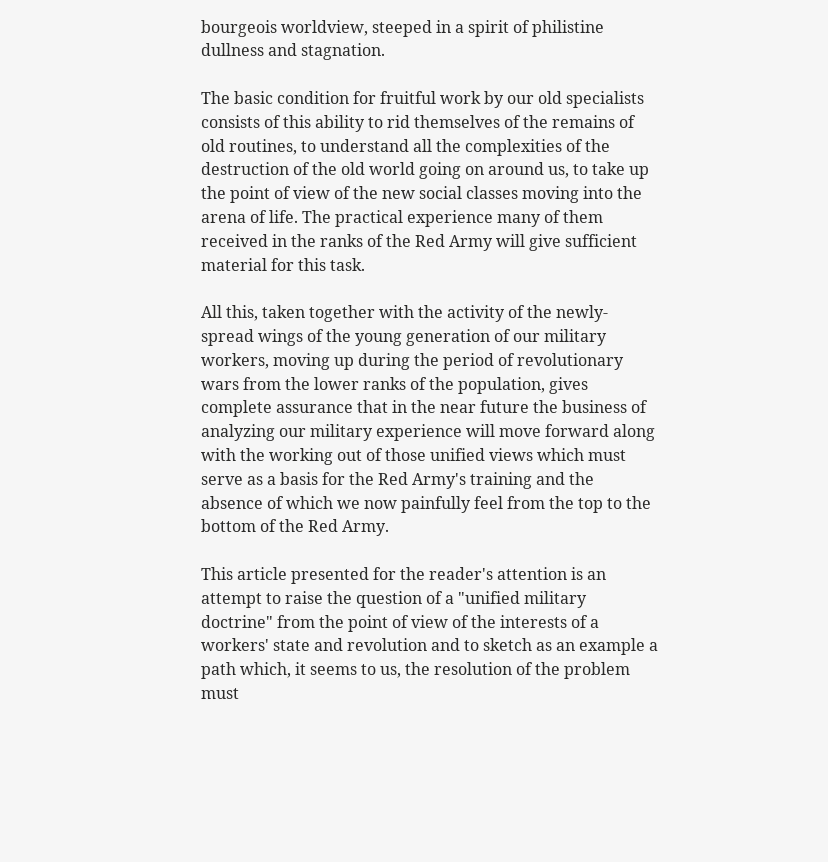bourgeois worldview, steeped in a spirit of philistine dullness and stagnation.

The basic condition for fruitful work by our old specialists consists of this ability to rid themselves of the remains of old routines, to understand all the complexities of the destruction of the old world going on around us, to take up the point of view of the new social classes moving into the arena of life. The practical experience many of them received in the ranks of the Red Army will give sufficient material for this task.

All this, taken together with the activity of the newly-spread wings of the young generation of our military workers, moving up during the period of revolutionary wars from the lower ranks of the population, gives complete assurance that in the near future the business of analyzing our military experience will move forward along with the working out of those unified views which must serve as a basis for the Red Army's training and the absence of which we now painfully feel from the top to the bottom of the Red Army.

This article presented for the reader's attention is an attempt to raise the question of a "unified military doctrine" from the point of view of the interests of a workers' state and revolution and to sketch as an example a path which, it seems to us, the resolution of the problem must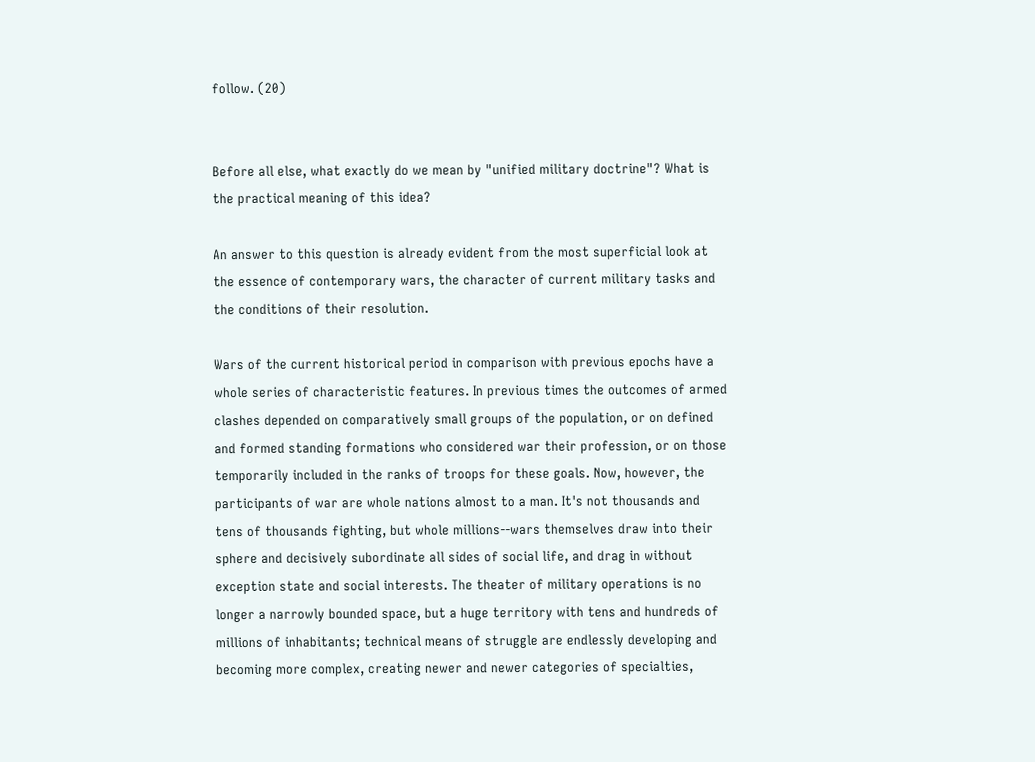follow. (20)


Before all else, what exactly do we mean by "unified military doctrine"? What is the practical meaning of this idea?

An answer to this question is already evident from the most superficial look at the essence of contemporary wars, the character of current military tasks and the conditions of their resolution.

Wars of the current historical period in comparison with previous epochs have a whole series of characteristic features. In previous times the outcomes of armed clashes depended on comparatively small groups of the population, or on defined and formed standing formations who considered war their profession, or on those temporarily included in the ranks of troops for these goals. Now, however, the participants of war are whole nations almost to a man. It's not thousands and tens of thousands fighting, but whole millions--wars themselves draw into their sphere and decisively subordinate all sides of social life, and drag in without exception state and social interests. The theater of military operations is no longer a narrowly bounded space, but a huge territory with tens and hundreds of millions of inhabitants; technical means of struggle are endlessly developing and becoming more complex, creating newer and newer categories of specialties,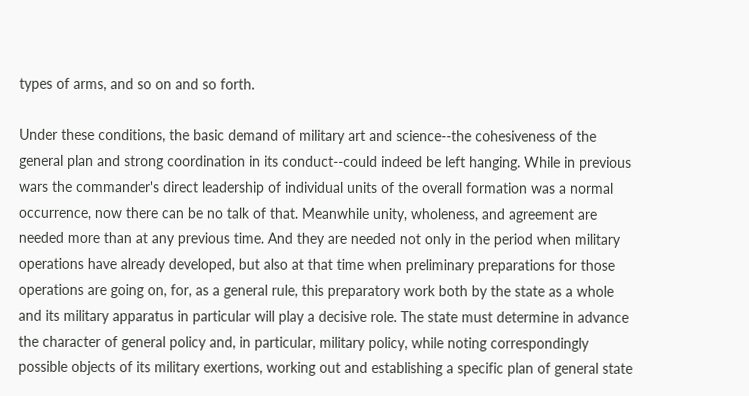types of arms, and so on and so forth.

Under these conditions, the basic demand of military art and science--the cohesiveness of the general plan and strong coordination in its conduct--could indeed be left hanging. While in previous wars the commander's direct leadership of individual units of the overall formation was a normal occurrence, now there can be no talk of that. Meanwhile unity, wholeness, and agreement are needed more than at any previous time. And they are needed not only in the period when military operations have already developed, but also at that time when preliminary preparations for those operations are going on, for, as a general rule, this preparatory work both by the state as a whole and its military apparatus in particular will play a decisive role. The state must determine in advance the character of general policy and, in particular, military policy, while noting correspondingly possible objects of its military exertions, working out and establishing a specific plan of general state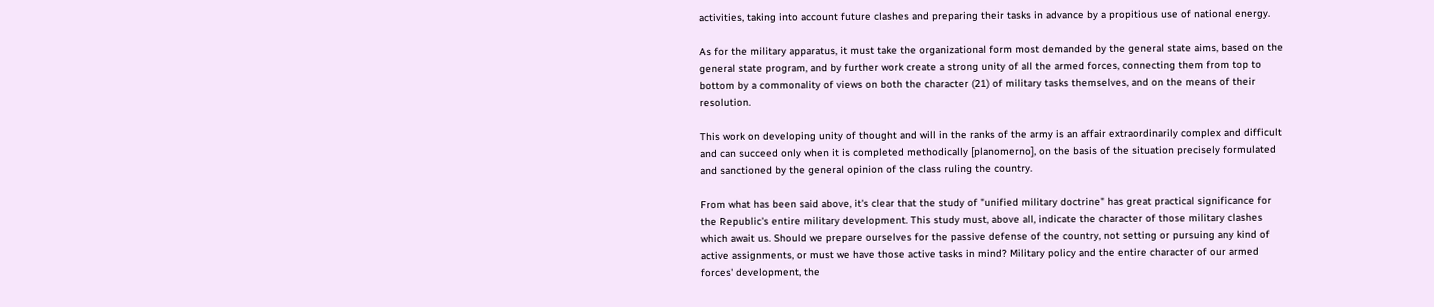activities, taking into account future clashes and preparing their tasks in advance by a propitious use of national energy.

As for the military apparatus, it must take the organizational form most demanded by the general state aims, based on the general state program, and by further work create a strong unity of all the armed forces, connecting them from top to bottom by a commonality of views on both the character (21) of military tasks themselves, and on the means of their resolution.

This work on developing unity of thought and will in the ranks of the army is an affair extraordinarily complex and difficult and can succeed only when it is completed methodically [planomerno], on the basis of the situation precisely formulated and sanctioned by the general opinion of the class ruling the country.

From what has been said above, it's clear that the study of "unified military doctrine" has great practical significance for the Republic's entire military development. This study must, above all, indicate the character of those military clashes which await us. Should we prepare ourselves for the passive defense of the country, not setting or pursuing any kind of active assignments, or must we have those active tasks in mind? Military policy and the entire character of our armed forces' development, the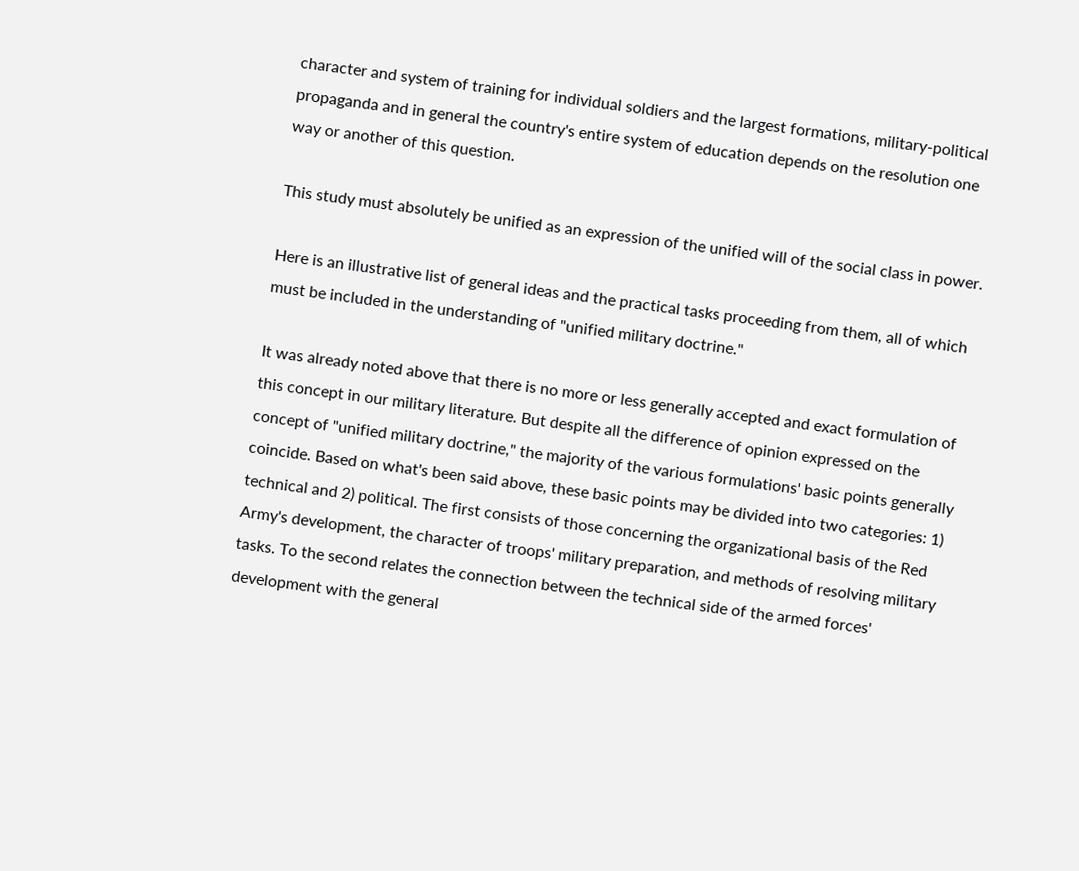character and system of training for individual soldiers and the largest formations, military-political propaganda and in general the country's entire system of education depends on the resolution one way or another of this question.

This study must absolutely be unified as an expression of the unified will of the social class in power.

Here is an illustrative list of general ideas and the practical tasks proceeding from them, all of which must be included in the understanding of "unified military doctrine."

It was already noted above that there is no more or less generally accepted and exact formulation of this concept in our military literature. But despite all the difference of opinion expressed on the concept of "unified military doctrine," the majority of the various formulations' basic points generally coincide. Based on what's been said above, these basic points may be divided into two categories: 1) technical and 2) political. The first consists of those concerning the organizational basis of the Red Army's development, the character of troops' military preparation, and methods of resolving military tasks. To the second relates the connection between the technical side of the armed forces' development with the general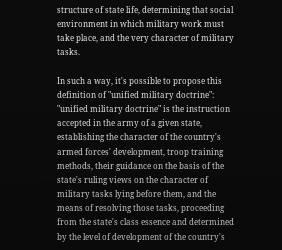structure of state life, determining that social environment in which military work must take place, and the very character of military tasks.

In such a way, it's possible to propose this definition of "unified military doctrine": "unified military doctrine" is the instruction accepted in the army of a given state, establishing the character of the country's armed forces' development, troop training methods, their guidance on the basis of the state's ruling views on the character of military tasks lying before them, and the means of resolving those tasks, proceeding from the state's class essence and determined by the level of development of the country's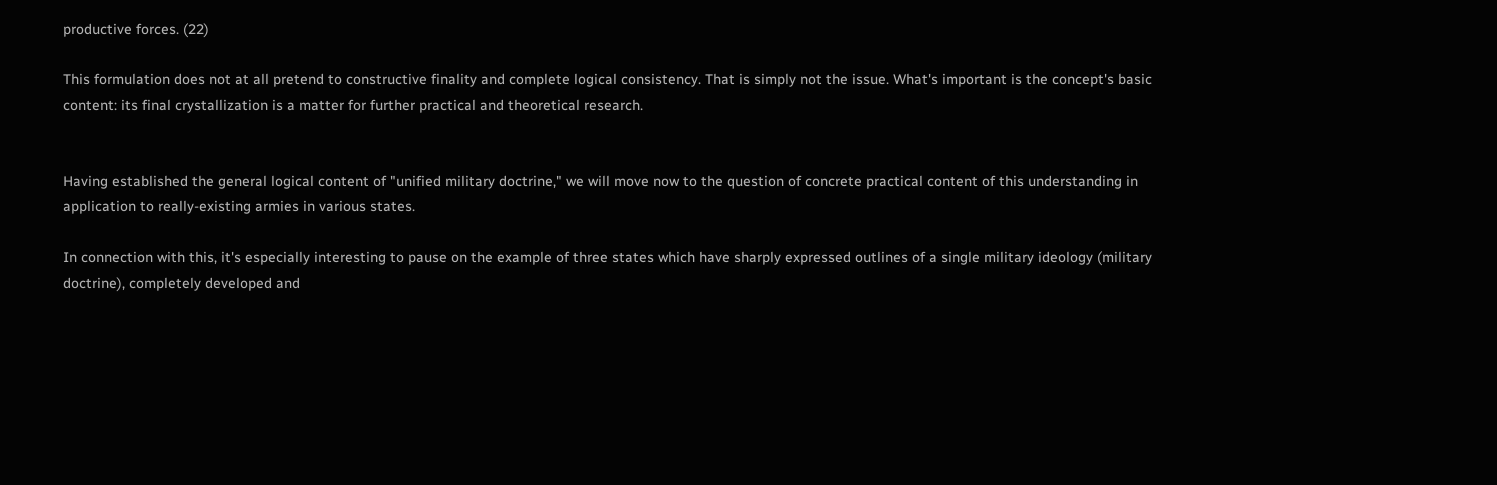productive forces. (22)

This formulation does not at all pretend to constructive finality and complete logical consistency. That is simply not the issue. What's important is the concept's basic content: its final crystallization is a matter for further practical and theoretical research.


Having established the general logical content of "unified military doctrine," we will move now to the question of concrete practical content of this understanding in application to really-existing armies in various states.

In connection with this, it's especially interesting to pause on the example of three states which have sharply expressed outlines of a single military ideology (military doctrine), completely developed and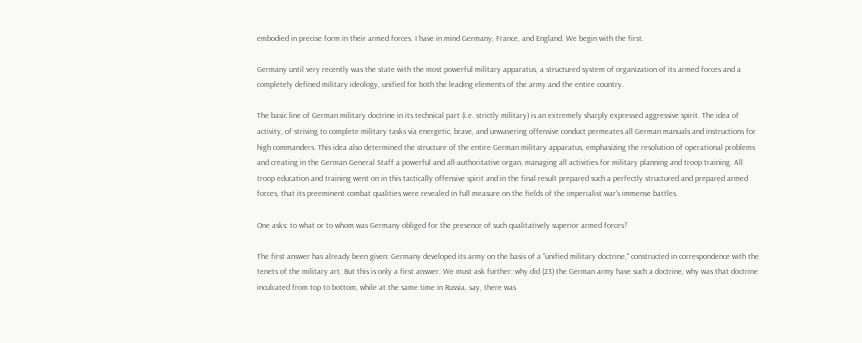embodied in precise form in their armed forces. I have in mind Germany, France, and England. We begin with the first.

Germany until very recently was the state with the most powerful military apparatus, a structured system of organization of its armed forces and a completely defined military ideology, unified for both the leading elements of the army and the entire country.

The basic line of German military doctrine in its technical part (i.e. strictly military) is an extremely sharply expressed aggressive spirit. The idea of activity, of striving to complete military tasks via energetic, brave, and unwavering offensive conduct permeates all German manuals and instructions for high commanders. This idea also determined the structure of the entire German military apparatus, emphasizing the resolution of operational problems and creating in the German General Staff a powerful and all-authoritative organ, managing all activities for military planning and troop training. All troop education and training went on in this tactically offensive spirit and in the final result prepared such a perfectly structured and prepared armed forces, that its preeminent combat qualities were revealed in full measure on the fields of the imperialist war's immense battles.

One asks: to what or to whom was Germany obliged for the presence of such qualitatively superior armed forces?

The first answer has already been given: Germany developed its army on the basis of a "unified military doctrine," constructed in correspondence with the tenets of the military art. But this is only a first answer. We must ask further: why did (23) the German army have such a doctrine, why was that doctrine inculcated from top to bottom, while at the same time in Russia, say, there was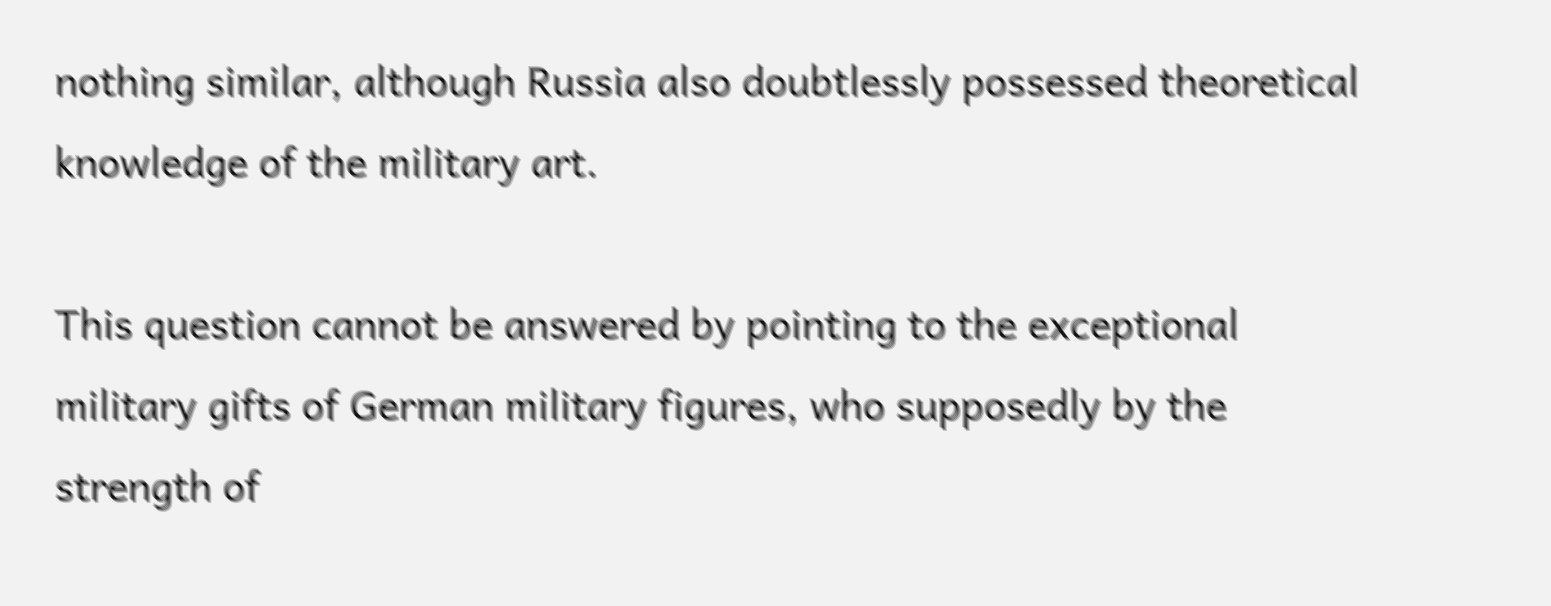nothing similar, although Russia also doubtlessly possessed theoretical knowledge of the military art.

This question cannot be answered by pointing to the exceptional military gifts of German military figures, who supposedly by the strength of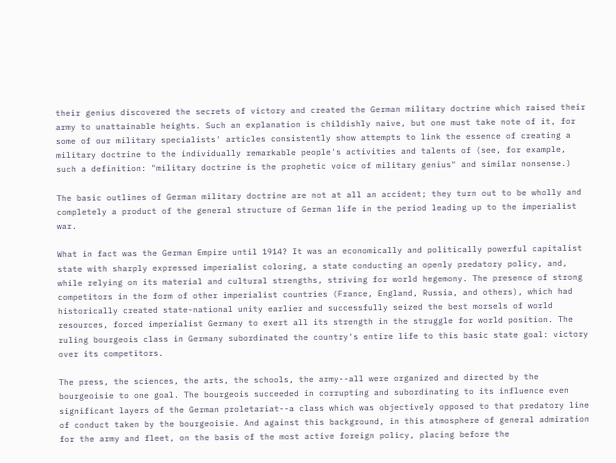their genius discovered the secrets of victory and created the German military doctrine which raised their army to unattainable heights. Such an explanation is childishly naive, but one must take note of it, for some of our military specialists' articles consistently show attempts to link the essence of creating a military doctrine to the individually remarkable people's activities and talents of (see, for example, such a definition: "military doctrine is the prophetic voice of military genius" and similar nonsense.)

The basic outlines of German military doctrine are not at all an accident; they turn out to be wholly and completely a product of the general structure of German life in the period leading up to the imperialist war.

What in fact was the German Empire until 1914? It was an economically and politically powerful capitalist state with sharply expressed imperialist coloring, a state conducting an openly predatory policy, and, while relying on its material and cultural strengths, striving for world hegemony. The presence of strong competitors in the form of other imperialist countries (France, England, Russia, and others), which had historically created state-national unity earlier and successfully seized the best morsels of world resources, forced imperialist Germany to exert all its strength in the struggle for world position. The ruling bourgeois class in Germany subordinated the country's entire life to this basic state goal: victory over its competitors.

The press, the sciences, the arts, the schools, the army--all were organized and directed by the bourgeoisie to one goal. The bourgeois succeeded in corrupting and subordinating to its influence even significant layers of the German proletariat--a class which was objectively opposed to that predatory line of conduct taken by the bourgeoisie. And against this background, in this atmosphere of general admiration for the army and fleet, on the basis of the most active foreign policy, placing before the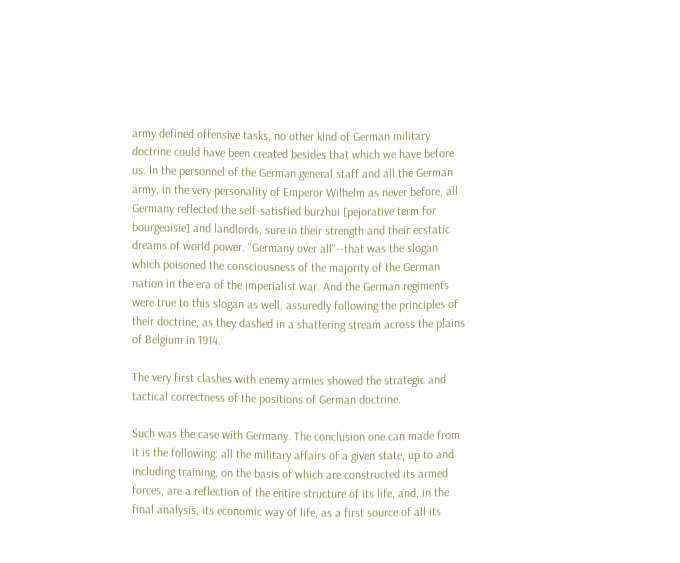army defined offensive tasks, no other kind of German military doctrine could have been created besides that which we have before us. In the personnel of the German general staff and all the German army, in the very personality of Emperor Wilhelm as never before, all Germany reflected the self-satisfied burzhui [pejorative term for bourgeoisie] and landlords, sure in their strength and their ecstatic dreams of world power. "Germany over all"--that was the slogan which poisoned the consciousness of the majority of the German nation in the era of the imperialist war. And the German regiments were true to this slogan as well, assuredly following the principles of their doctrine, as they dashed in a shattering stream across the plains of Belgium in 1914.

The very first clashes with enemy armies showed the strategic and tactical correctness of the positions of German doctrine.

Such was the case with Germany. The conclusion one can made from it is the following: all the military affairs of a given state, up to and including training, on the basis of which are constructed its armed forces, are a reflection of the entire structure of its life, and, in the final analysis, its economic way of life, as a first source of all its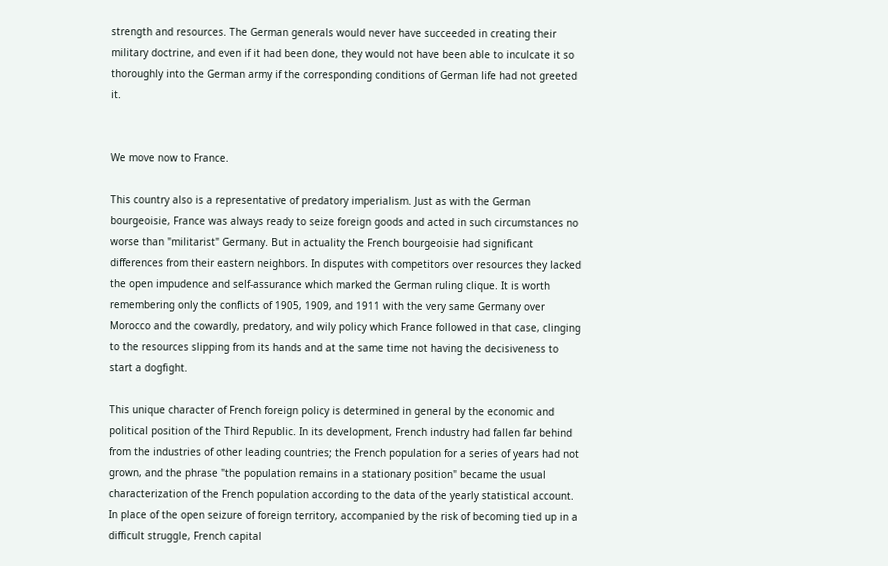strength and resources. The German generals would never have succeeded in creating their military doctrine, and even if it had been done, they would not have been able to inculcate it so thoroughly into the German army if the corresponding conditions of German life had not greeted it.


We move now to France.

This country also is a representative of predatory imperialism. Just as with the German bourgeoisie, France was always ready to seize foreign goods and acted in such circumstances no worse than "militarist" Germany. But in actuality the French bourgeoisie had significant differences from their eastern neighbors. In disputes with competitors over resources they lacked the open impudence and self-assurance which marked the German ruling clique. It is worth remembering only the conflicts of 1905, 1909, and 1911 with the very same Germany over Morocco and the cowardly, predatory, and wily policy which France followed in that case, clinging to the resources slipping from its hands and at the same time not having the decisiveness to start a dogfight.

This unique character of French foreign policy is determined in general by the economic and political position of the Third Republic. In its development, French industry had fallen far behind from the industries of other leading countries; the French population for a series of years had not grown, and the phrase "the population remains in a stationary position" became the usual characterization of the French population according to the data of the yearly statistical account. In place of the open seizure of foreign territory, accompanied by the risk of becoming tied up in a difficult struggle, French capital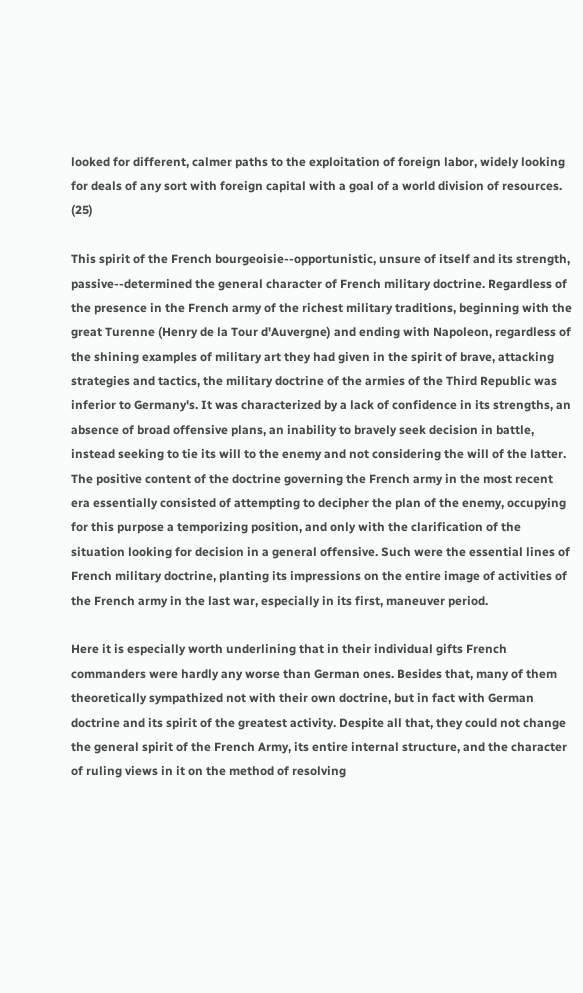looked for different, calmer paths to the exploitation of foreign labor, widely looking for deals of any sort with foreign capital with a goal of a world division of resources. (25)

This spirit of the French bourgeoisie--opportunistic, unsure of itself and its strength, passive--determined the general character of French military doctrine. Regardless of the presence in the French army of the richest military traditions, beginning with the great Turenne (Henry de la Tour d'Auvergne) and ending with Napoleon, regardless of the shining examples of military art they had given in the spirit of brave, attacking strategies and tactics, the military doctrine of the armies of the Third Republic was inferior to Germany's. It was characterized by a lack of confidence in its strengths, an absence of broad offensive plans, an inability to bravely seek decision in battle, instead seeking to tie its will to the enemy and not considering the will of the latter. The positive content of the doctrine governing the French army in the most recent era essentially consisted of attempting to decipher the plan of the enemy, occupying for this purpose a temporizing position, and only with the clarification of the situation looking for decision in a general offensive. Such were the essential lines of French military doctrine, planting its impressions on the entire image of activities of the French army in the last war, especially in its first, maneuver period.

Here it is especially worth underlining that in their individual gifts French commanders were hardly any worse than German ones. Besides that, many of them theoretically sympathized not with their own doctrine, but in fact with German doctrine and its spirit of the greatest activity. Despite all that, they could not change the general spirit of the French Army, its entire internal structure, and the character of ruling views in it on the method of resolving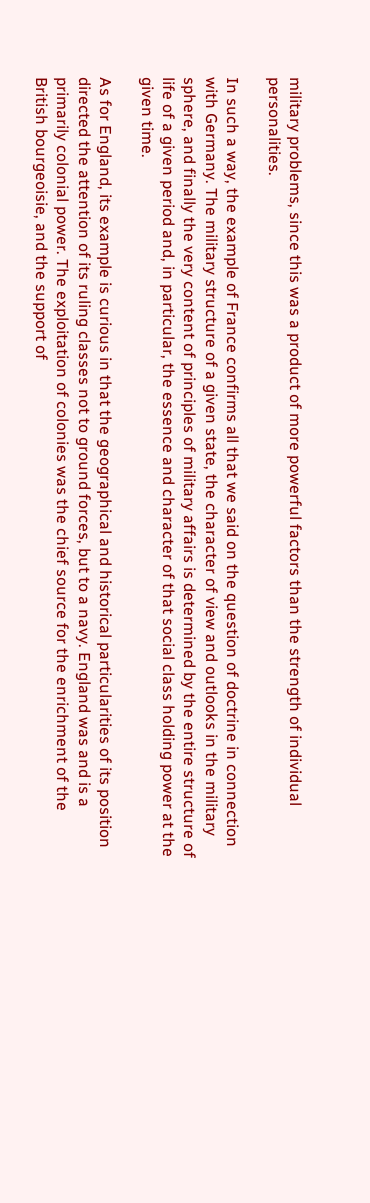military problems, since this was a product of more powerful factors than the strength of individual personalities.

In such a way, the example of France confirms all that we said on the question of doctrine in connection with Germany. The military structure of a given state, the character of view and outlooks in the military sphere, and finally the very content of principles of military affairs is determined by the entire structure of life of a given period and, in particular, the essence and character of that social class holding power at the given time.

As for England, its example is curious in that the geographical and historical particularities of its position directed the attention of its ruling classes not to ground forces, but to a navy. England was and is a primarily colonial power. The exploitation of colonies was the chief source for the enrichment of the British bourgeoisie, and the support of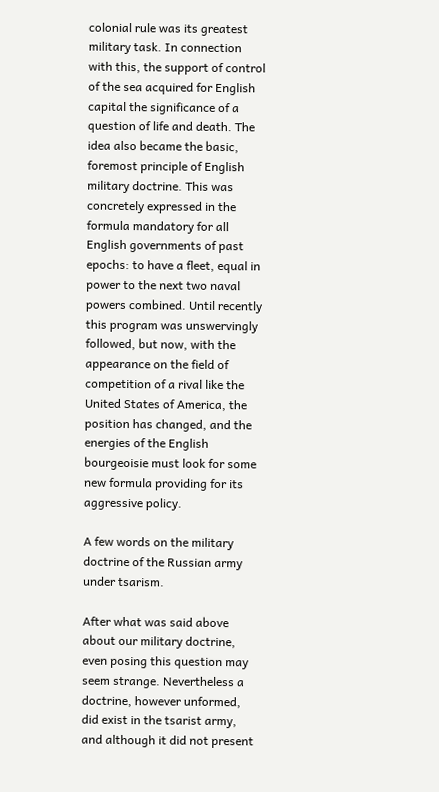colonial rule was its greatest military task. In connection with this, the support of control of the sea acquired for English capital the significance of a question of life and death. The idea also became the basic, foremost principle of English military doctrine. This was concretely expressed in the formula mandatory for all English governments of past epochs: to have a fleet, equal in power to the next two naval powers combined. Until recently this program was unswervingly followed, but now, with the appearance on the field of competition of a rival like the United States of America, the position has changed, and the energies of the English bourgeoisie must look for some new formula providing for its aggressive policy.

A few words on the military doctrine of the Russian army under tsarism.

After what was said above about our military doctrine, even posing this question may seem strange. Nevertheless a doctrine, however unformed, did exist in the tsarist army, and although it did not present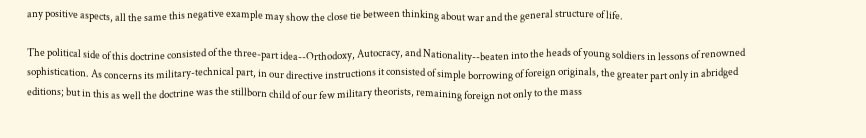any positive aspects, all the same this negative example may show the close tie between thinking about war and the general structure of life.

The political side of this doctrine consisted of the three-part idea--Orthodoxy, Autocracy, and Nationality--beaten into the heads of young soldiers in lessons of renowned sophistication. As concerns its military-technical part, in our directive instructions it consisted of simple borrowing of foreign originals, the greater part only in abridged editions; but in this as well the doctrine was the stillborn child of our few military theorists, remaining foreign not only to the mass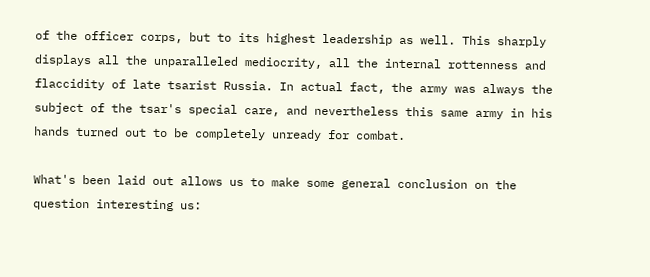of the officer corps, but to its highest leadership as well. This sharply displays all the unparalleled mediocrity, all the internal rottenness and flaccidity of late tsarist Russia. In actual fact, the army was always the subject of the tsar's special care, and nevertheless this same army in his hands turned out to be completely unready for combat.

What's been laid out allows us to make some general conclusion on the question interesting us: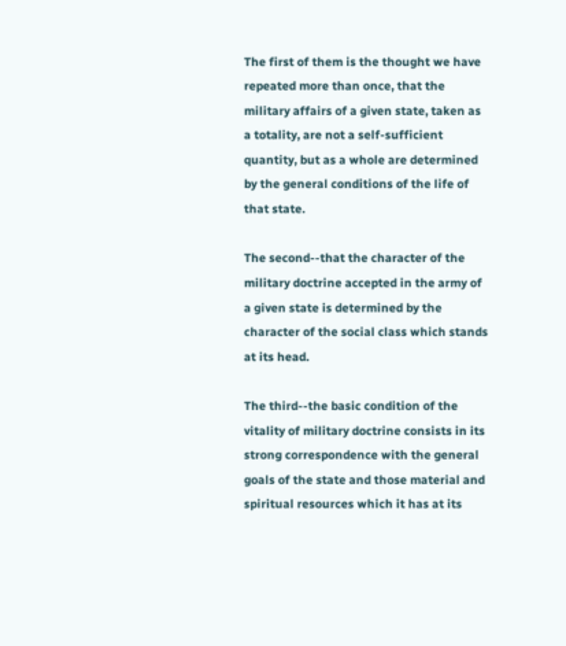The first of them is the thought we have repeated more than once, that the military affairs of a given state, taken as a totality, are not a self-sufficient quantity, but as a whole are determined by the general conditions of the life of that state.

The second--that the character of the military doctrine accepted in the army of a given state is determined by the character of the social class which stands at its head.

The third--the basic condition of the vitality of military doctrine consists in its strong correspondence with the general goals of the state and those material and spiritual resources which it has at its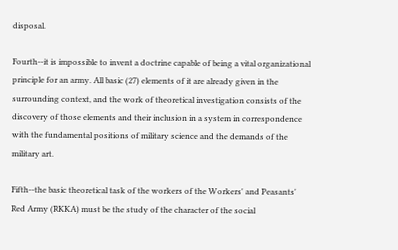disposal.

Fourth--it is impossible to invent a doctrine capable of being a vital organizational principle for an army. All basic (27) elements of it are already given in the surrounding context, and the work of theoretical investigation consists of the discovery of those elements and their inclusion in a system in correspondence with the fundamental positions of military science and the demands of the military art.

Fifth--the basic theoretical task of the workers of the Workers' and Peasants' Red Army (RKKA) must be the study of the character of the social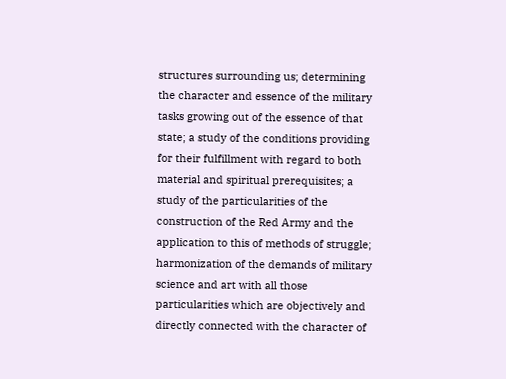structures surrounding us; determining the character and essence of the military tasks growing out of the essence of that state; a study of the conditions providing for their fulfillment with regard to both material and spiritual prerequisites; a study of the particularities of the construction of the Red Army and the application to this of methods of struggle; harmonization of the demands of military science and art with all those particularities which are objectively and directly connected with the character of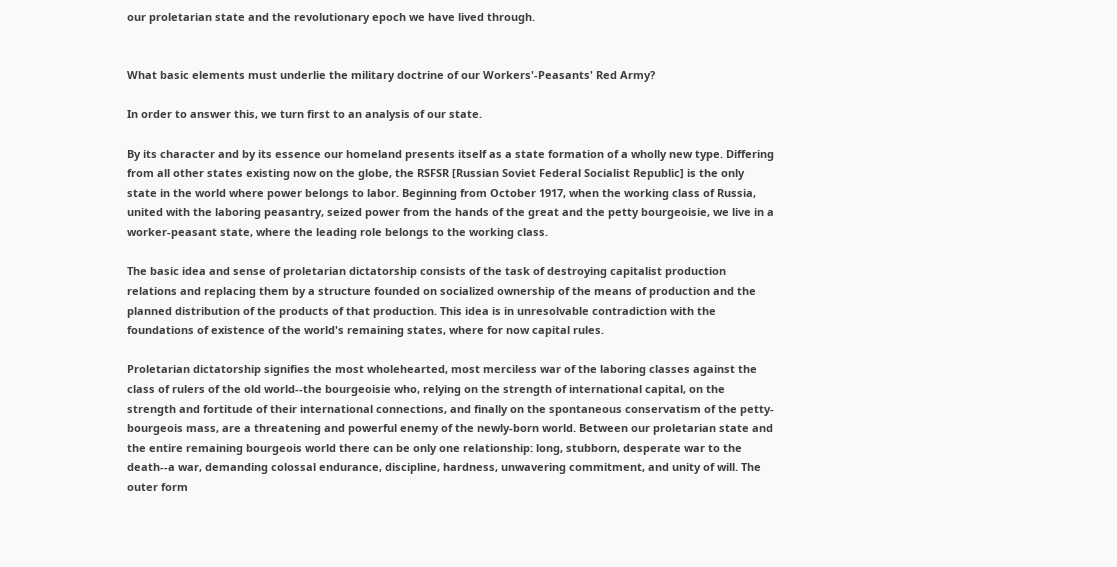our proletarian state and the revolutionary epoch we have lived through.


What basic elements must underlie the military doctrine of our Workers'-Peasants' Red Army?

In order to answer this, we turn first to an analysis of our state.

By its character and by its essence our homeland presents itself as a state formation of a wholly new type. Differing from all other states existing now on the globe, the RSFSR [Russian Soviet Federal Socialist Republic] is the only state in the world where power belongs to labor. Beginning from October 1917, when the working class of Russia, united with the laboring peasantry, seized power from the hands of the great and the petty bourgeoisie, we live in a worker-peasant state, where the leading role belongs to the working class.

The basic idea and sense of proletarian dictatorship consists of the task of destroying capitalist production relations and replacing them by a structure founded on socialized ownership of the means of production and the planned distribution of the products of that production. This idea is in unresolvable contradiction with the foundations of existence of the world's remaining states, where for now capital rules.

Proletarian dictatorship signifies the most wholehearted, most merciless war of the laboring classes against the class of rulers of the old world--the bourgeoisie who, relying on the strength of international capital, on the strength and fortitude of their international connections, and finally on the spontaneous conservatism of the petty-bourgeois mass, are a threatening and powerful enemy of the newly-born world. Between our proletarian state and the entire remaining bourgeois world there can be only one relationship: long, stubborn, desperate war to the death--a war, demanding colossal endurance, discipline, hardness, unwavering commitment, and unity of will. The outer form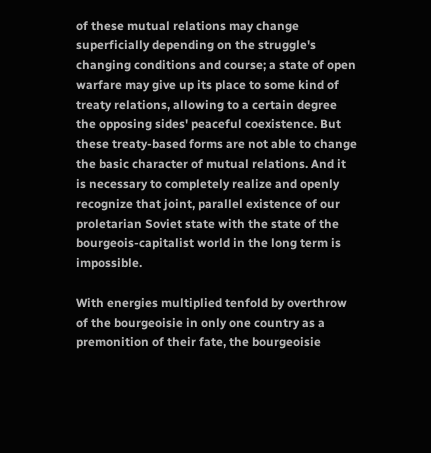of these mutual relations may change superficially depending on the struggle's changing conditions and course; a state of open warfare may give up its place to some kind of treaty relations, allowing to a certain degree the opposing sides' peaceful coexistence. But these treaty-based forms are not able to change the basic character of mutual relations. And it is necessary to completely realize and openly recognize that joint, parallel existence of our proletarian Soviet state with the state of the bourgeois-capitalist world in the long term is impossible.

With energies multiplied tenfold by overthrow of the bourgeoisie in only one country as a premonition of their fate, the bourgeoisie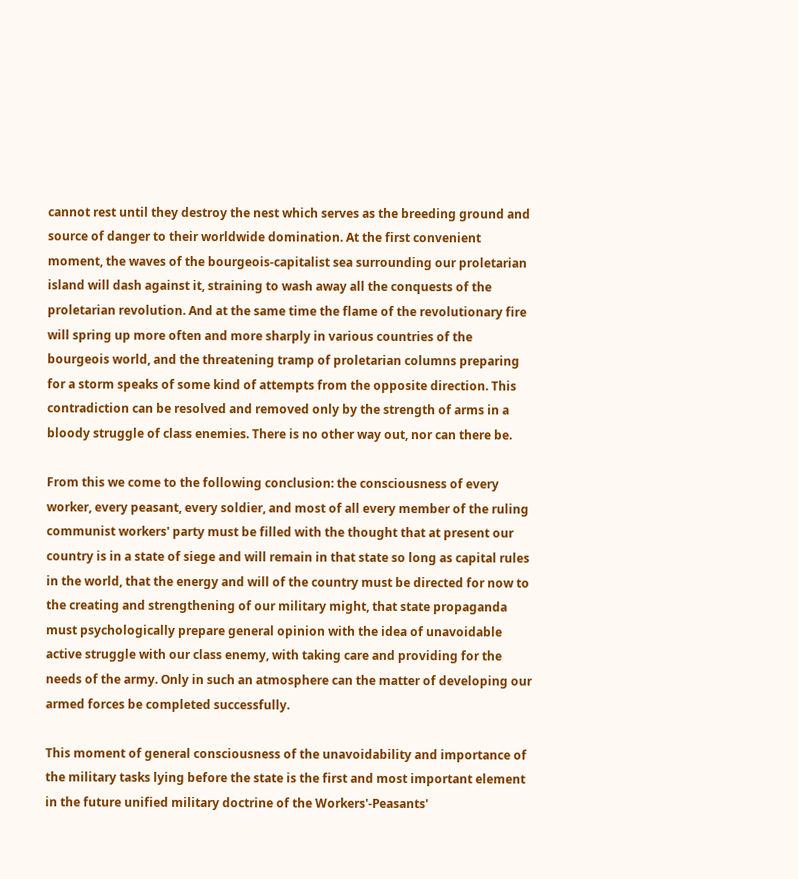cannot rest until they destroy the nest which serves as the breeding ground and source of danger to their worldwide domination. At the first convenient moment, the waves of the bourgeois-capitalist sea surrounding our proletarian island will dash against it, straining to wash away all the conquests of the proletarian revolution. And at the same time the flame of the revolutionary fire will spring up more often and more sharply in various countries of the bourgeois world, and the threatening tramp of proletarian columns preparing for a storm speaks of some kind of attempts from the opposite direction. This contradiction can be resolved and removed only by the strength of arms in a bloody struggle of class enemies. There is no other way out, nor can there be.

From this we come to the following conclusion: the consciousness of every worker, every peasant, every soldier, and most of all every member of the ruling communist workers' party must be filled with the thought that at present our country is in a state of siege and will remain in that state so long as capital rules in the world, that the energy and will of the country must be directed for now to the creating and strengthening of our military might, that state propaganda must psychologically prepare general opinion with the idea of unavoidable active struggle with our class enemy, with taking care and providing for the needs of the army. Only in such an atmosphere can the matter of developing our armed forces be completed successfully.

This moment of general consciousness of the unavoidability and importance of the military tasks lying before the state is the first and most important element in the future unified military doctrine of the Workers'-Peasants'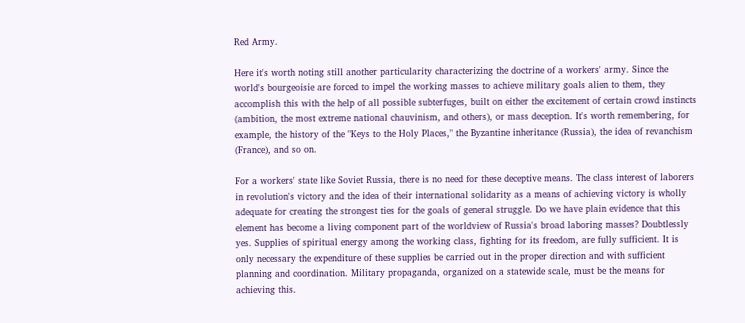Red Army.

Here it's worth noting still another particularity characterizing the doctrine of a workers' army. Since the world's bourgeoisie are forced to impel the working masses to achieve military goals alien to them, they accomplish this with the help of all possible subterfuges, built on either the excitement of certain crowd instincts (ambition, the most extreme national chauvinism, and others), or mass deception. It's worth remembering, for example, the history of the "Keys to the Holy Places," the Byzantine inheritance (Russia), the idea of revanchism (France), and so on.

For a workers' state like Soviet Russia, there is no need for these deceptive means. The class interest of laborers in revolution's victory and the idea of their international solidarity as a means of achieving victory is wholly adequate for creating the strongest ties for the goals of general struggle. Do we have plain evidence that this element has become a living component part of the worldview of Russia's broad laboring masses? Doubtlessly yes. Supplies of spiritual energy among the working class, fighting for its freedom, are fully sufficient. It is only necessary the expenditure of these supplies be carried out in the proper direction and with sufficient planning and coordination. Military propaganda, organized on a statewide scale, must be the means for achieving this.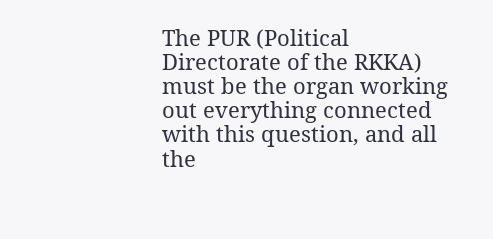The PUR (Political Directorate of the RKKA) must be the organ working out everything connected with this question, and all the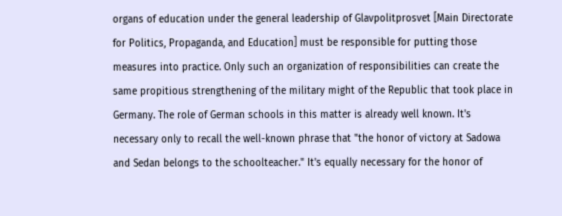organs of education under the general leadership of Glavpolitprosvet [Main Directorate for Politics, Propaganda, and Education] must be responsible for putting those measures into practice. Only such an organization of responsibilities can create the same propitious strengthening of the military might of the Republic that took place in Germany. The role of German schools in this matter is already well known. It's necessary only to recall the well-known phrase that "the honor of victory at Sadowa and Sedan belongs to the schoolteacher." It's equally necessary for the honor of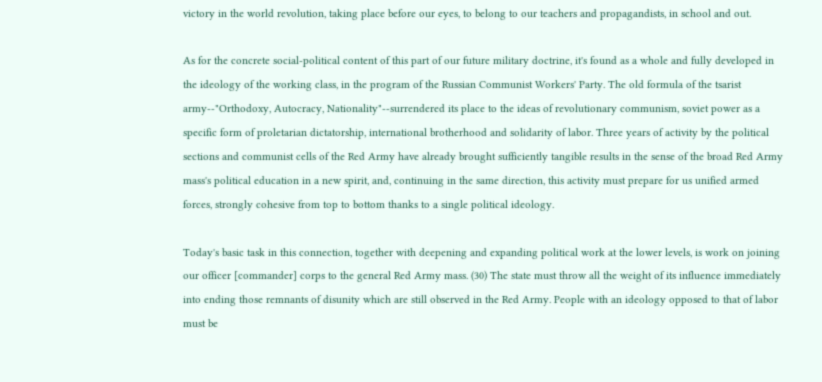victory in the world revolution, taking place before our eyes, to belong to our teachers and propagandists, in school and out.

As for the concrete social-political content of this part of our future military doctrine, it's found as a whole and fully developed in the ideology of the working class, in the program of the Russian Communist Workers' Party. The old formula of the tsarist army--"Orthodoxy, Autocracy, Nationality"--surrendered its place to the ideas of revolutionary communism, soviet power as a specific form of proletarian dictatorship, international brotherhood and solidarity of labor. Three years of activity by the political sections and communist cells of the Red Army have already brought sufficiently tangible results in the sense of the broad Red Army mass's political education in a new spirit, and, continuing in the same direction, this activity must prepare for us unified armed forces, strongly cohesive from top to bottom thanks to a single political ideology.

Today's basic task in this connection, together with deepening and expanding political work at the lower levels, is work on joining our officer [commander] corps to the general Red Army mass. (30) The state must throw all the weight of its influence immediately into ending those remnants of disunity which are still observed in the Red Army. People with an ideology opposed to that of labor must be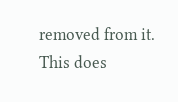removed from it. This does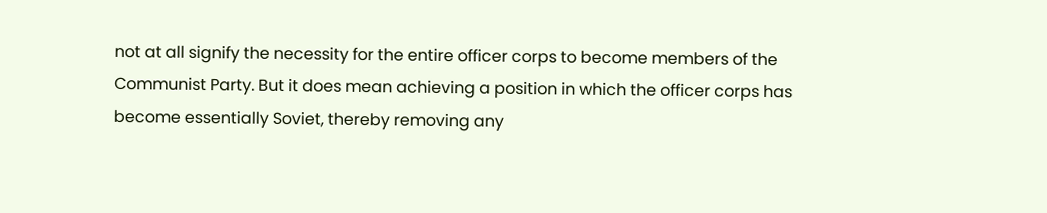not at all signify the necessity for the entire officer corps to become members of the Communist Party. But it does mean achieving a position in which the officer corps has become essentially Soviet, thereby removing any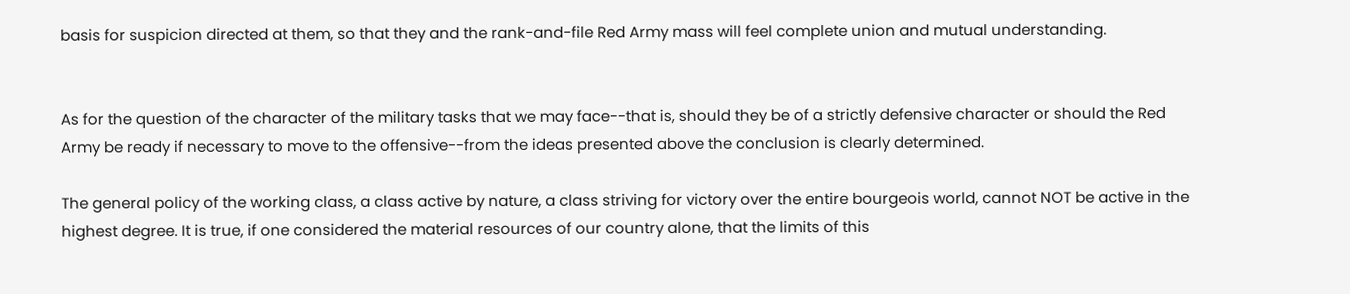basis for suspicion directed at them, so that they and the rank-and-file Red Army mass will feel complete union and mutual understanding.


As for the question of the character of the military tasks that we may face--that is, should they be of a strictly defensive character or should the Red Army be ready if necessary to move to the offensive--from the ideas presented above the conclusion is clearly determined.

The general policy of the working class, a class active by nature, a class striving for victory over the entire bourgeois world, cannot NOT be active in the highest degree. It is true, if one considered the material resources of our country alone, that the limits of this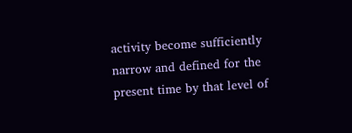activity become sufficiently narrow and defined for the present time by that level of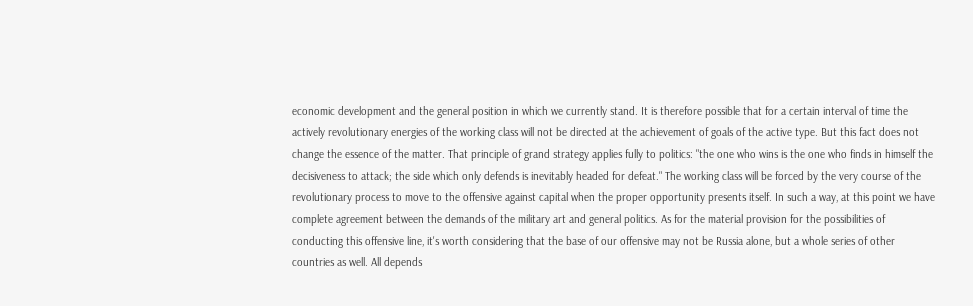economic development and the general position in which we currently stand. It is therefore possible that for a certain interval of time the actively revolutionary energies of the working class will not be directed at the achievement of goals of the active type. But this fact does not change the essence of the matter. That principle of grand strategy applies fully to politics: "the one who wins is the one who finds in himself the decisiveness to attack; the side which only defends is inevitably headed for defeat." The working class will be forced by the very course of the revolutionary process to move to the offensive against capital when the proper opportunity presents itself. In such a way, at this point we have complete agreement between the demands of the military art and general politics. As for the material provision for the possibilities of conducting this offensive line, it's worth considering that the base of our offensive may not be Russia alone, but a whole series of other countries as well. All depends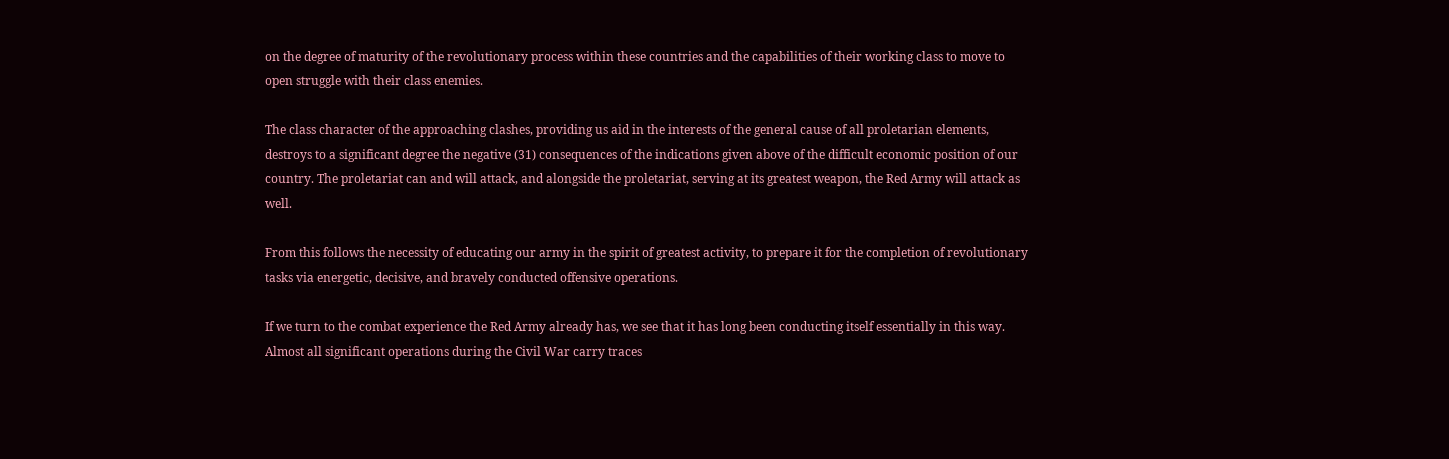on the degree of maturity of the revolutionary process within these countries and the capabilities of their working class to move to open struggle with their class enemies.

The class character of the approaching clashes, providing us aid in the interests of the general cause of all proletarian elements, destroys to a significant degree the negative (31) consequences of the indications given above of the difficult economic position of our country. The proletariat can and will attack, and alongside the proletariat, serving at its greatest weapon, the Red Army will attack as well.

From this follows the necessity of educating our army in the spirit of greatest activity, to prepare it for the completion of revolutionary tasks via energetic, decisive, and bravely conducted offensive operations.

If we turn to the combat experience the Red Army already has, we see that it has long been conducting itself essentially in this way. Almost all significant operations during the Civil War carry traces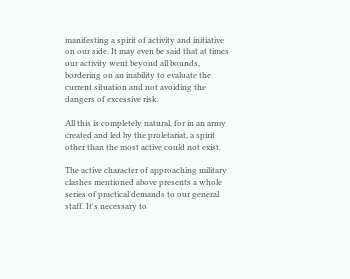manifesting a spirit of activity and initiative on our side. It may even be said that at times our activity went beyond all bounds, bordering on an inability to evaluate the current situation and not avoiding the dangers of excessive risk.

All this is completely natural, for in an army created and led by the proletariat, a spirit other than the most active could not exist.

The active character of approaching military clashes mentioned above presents a whole series of practical demands to our general staff. It's necessary to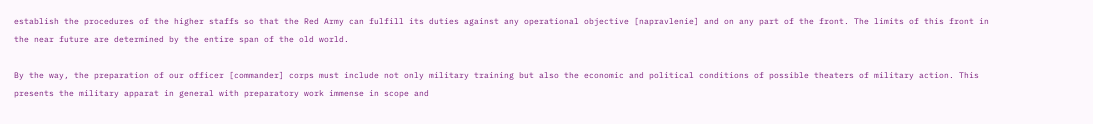establish the procedures of the higher staffs so that the Red Army can fulfill its duties against any operational objective [napravlenie] and on any part of the front. The limits of this front in the near future are determined by the entire span of the old world.

By the way, the preparation of our officer [commander] corps must include not only military training but also the economic and political conditions of possible theaters of military action. This presents the military apparat in general with preparatory work immense in scope and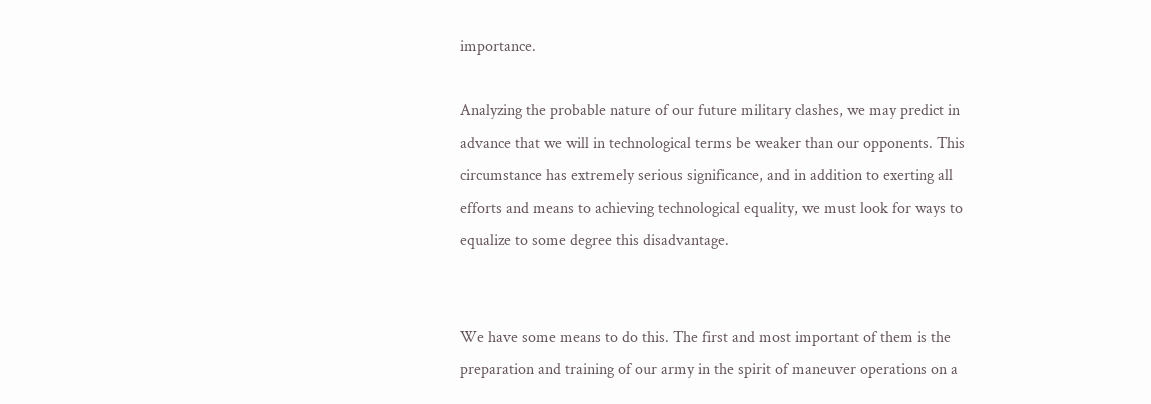importance.

Analyzing the probable nature of our future military clashes, we may predict in advance that we will in technological terms be weaker than our opponents. This circumstance has extremely serious significance, and in addition to exerting all efforts and means to achieving technological equality, we must look for ways to equalize to some degree this disadvantage.


We have some means to do this. The first and most important of them is the preparation and training of our army in the spirit of maneuver operations on a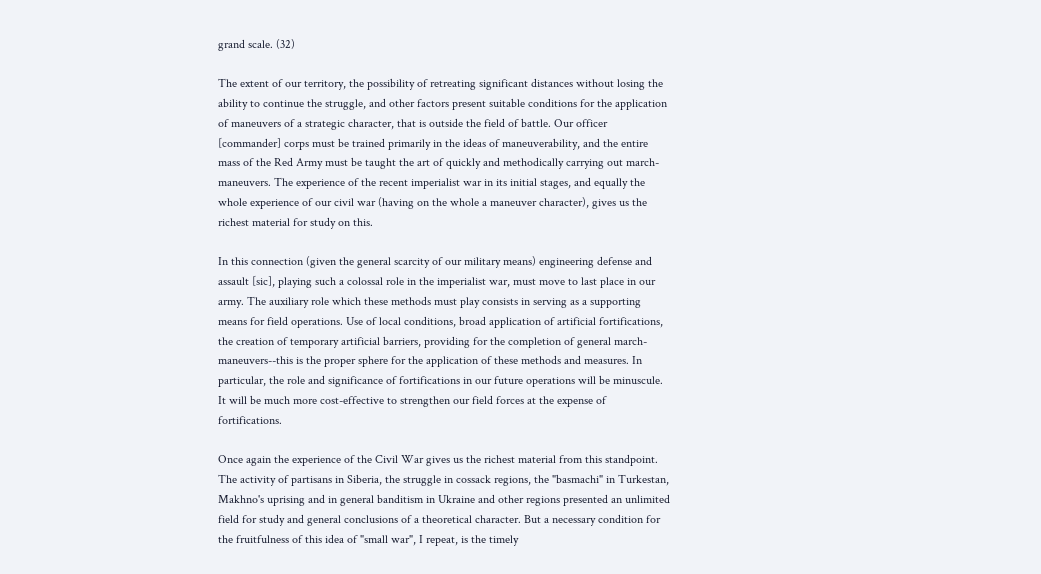grand scale. (32)

The extent of our territory, the possibility of retreating significant distances without losing the ability to continue the struggle, and other factors present suitable conditions for the application of maneuvers of a strategic character, that is outside the field of battle. Our officer [commander] corps must be trained primarily in the ideas of maneuverability, and the entire mass of the Red Army must be taught the art of quickly and methodically carrying out march-maneuvers. The experience of the recent imperialist war in its initial stages, and equally the whole experience of our civil war (having on the whole a maneuver character), gives us the richest material for study on this.

In this connection (given the general scarcity of our military means) engineering defense and assault [sic], playing such a colossal role in the imperialist war, must move to last place in our army. The auxiliary role which these methods must play consists in serving as a supporting means for field operations. Use of local conditions, broad application of artificial fortifications, the creation of temporary artificial barriers, providing for the completion of general march-maneuvers--this is the proper sphere for the application of these methods and measures. In particular, the role and significance of fortifications in our future operations will be minuscule. It will be much more cost-effective to strengthen our field forces at the expense of fortifications.

Once again the experience of the Civil War gives us the richest material from this standpoint. The activity of partisans in Siberia, the struggle in cossack regions, the "basmachi" in Turkestan, Makhno's uprising and in general banditism in Ukraine and other regions presented an unlimited field for study and general conclusions of a theoretical character. But a necessary condition for the fruitfulness of this idea of "small war", I repeat, is the timely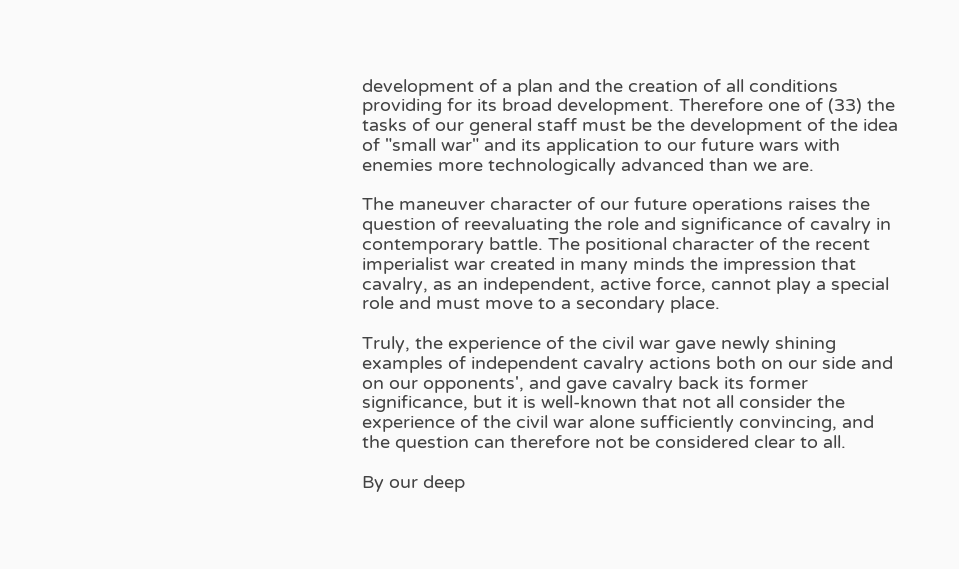development of a plan and the creation of all conditions providing for its broad development. Therefore one of (33) the tasks of our general staff must be the development of the idea of "small war" and its application to our future wars with enemies more technologically advanced than we are.

The maneuver character of our future operations raises the question of reevaluating the role and significance of cavalry in contemporary battle. The positional character of the recent imperialist war created in many minds the impression that cavalry, as an independent, active force, cannot play a special role and must move to a secondary place.

Truly, the experience of the civil war gave newly shining examples of independent cavalry actions both on our side and on our opponents', and gave cavalry back its former significance, but it is well-known that not all consider the experience of the civil war alone sufficiently convincing, and the question can therefore not be considered clear to all.

By our deep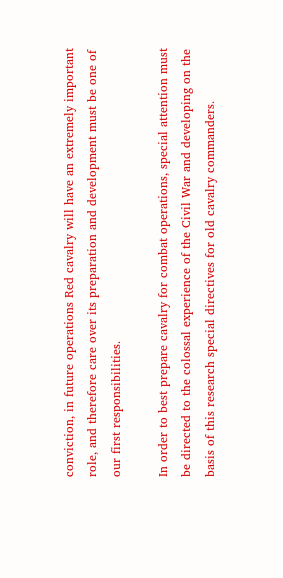conviction, in future operations Red cavalry will have an extremely important role, and therefore care over its preparation and development must be one of our first responsibilities.

In order to best prepare cavalry for combat operations, special attention must be directed to the colossal experience of the Civil War and developing on the basis of this research special directives for old cavalry commanders.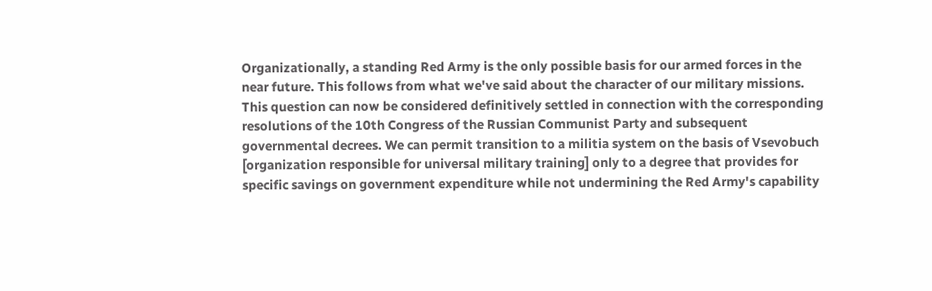Organizationally, a standing Red Army is the only possible basis for our armed forces in the near future. This follows from what we've said about the character of our military missions. This question can now be considered definitively settled in connection with the corresponding resolutions of the 10th Congress of the Russian Communist Party and subsequent governmental decrees. We can permit transition to a militia system on the basis of Vsevobuch [organization responsible for universal military training] only to a degree that provides for specific savings on government expenditure while not undermining the Red Army's capability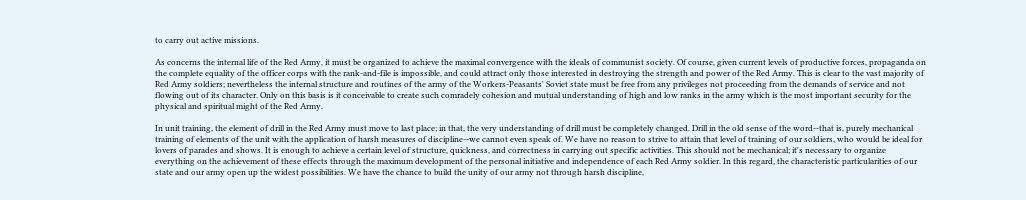to carry out active missions.

As concerns the internal life of the Red Army, it must be organized to achieve the maximal convergence with the ideals of communist society. Of course, given current levels of productive forces, propaganda on the complete equality of the officer corps with the rank-and-file is impossible, and could attract only those interested in destroying the strength and power of the Red Army. This is clear to the vast majority of Red Army soldiers; nevertheless the internal structure and routines of the army of the Workers-Peasants' Soviet state must be free from any privileges not proceeding from the demands of service and not flowing out of its character. Only on this basis is it conceivable to create such comradely cohesion and mutual understanding of high and low ranks in the army which is the most important security for the physical and spiritual might of the Red Army.

In unit training, the element of drill in the Red Army must move to last place; in that, the very understanding of drill must be completely changed. Drill in the old sense of the word--that is, purely mechanical training of elements of the unit with the application of harsh measures of discipline--we cannot even speak of. We have no reason to strive to attain that level of training of our soldiers, who would be ideal for lovers of parades and shows. It is enough to achieve a certain level of structure, quickness, and correctness in carrying out specific activities. This should not be mechanical; it's necessary to organize everything on the achievement of these effects through the maximum development of the personal initiative and independence of each Red Army soldier. In this regard, the characteristic particularities of our state and our army open up the widest possibilities. We have the chance to build the unity of our army not through harsh discipline,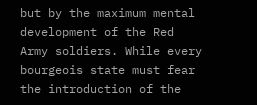but by the maximum mental development of the Red Army soldiers. While every bourgeois state must fear the introduction of the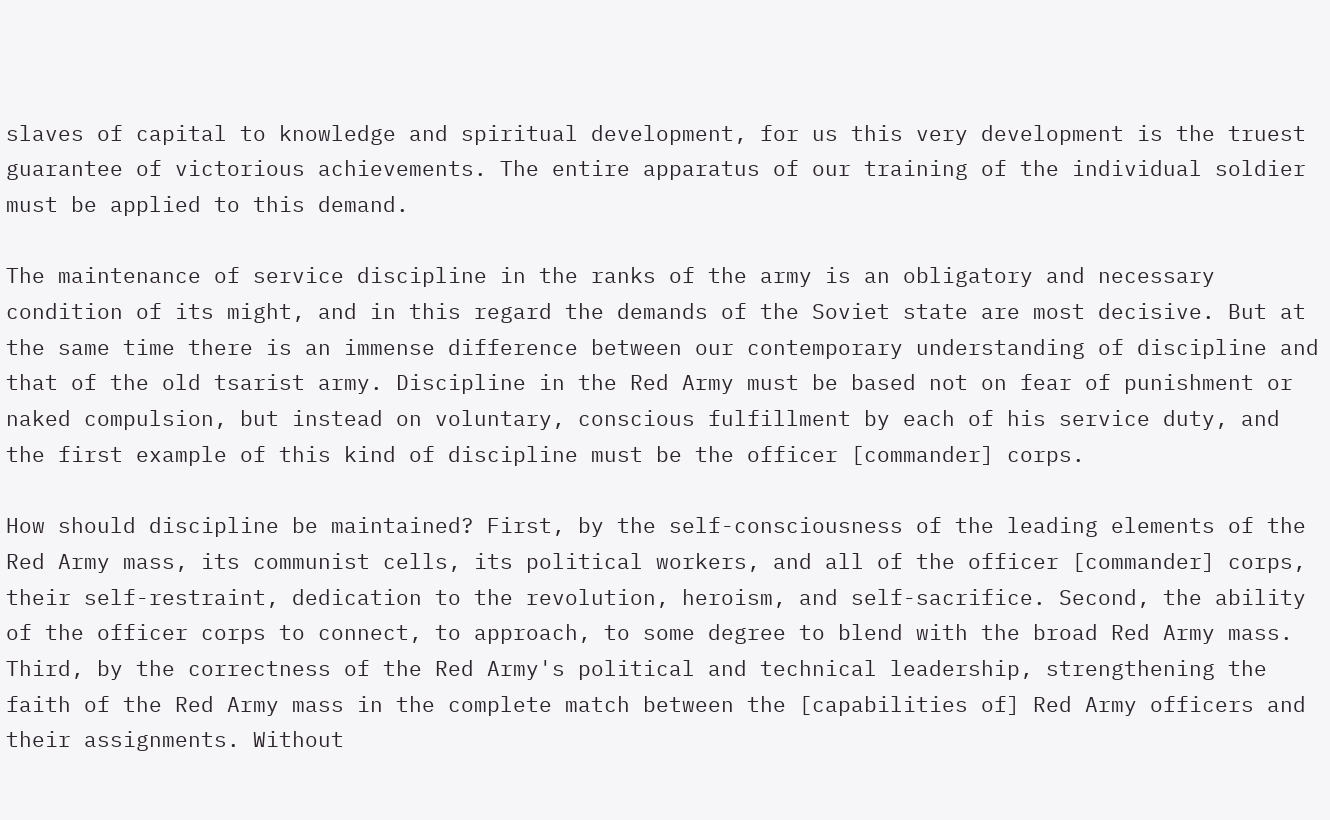slaves of capital to knowledge and spiritual development, for us this very development is the truest guarantee of victorious achievements. The entire apparatus of our training of the individual soldier must be applied to this demand.

The maintenance of service discipline in the ranks of the army is an obligatory and necessary condition of its might, and in this regard the demands of the Soviet state are most decisive. But at the same time there is an immense difference between our contemporary understanding of discipline and that of the old tsarist army. Discipline in the Red Army must be based not on fear of punishment or naked compulsion, but instead on voluntary, conscious fulfillment by each of his service duty, and the first example of this kind of discipline must be the officer [commander] corps.

How should discipline be maintained? First, by the self-consciousness of the leading elements of the Red Army mass, its communist cells, its political workers, and all of the officer [commander] corps, their self-restraint, dedication to the revolution, heroism, and self-sacrifice. Second, the ability of the officer corps to connect, to approach, to some degree to blend with the broad Red Army mass. Third, by the correctness of the Red Army's political and technical leadership, strengthening the faith of the Red Army mass in the complete match between the [capabilities of] Red Army officers and their assignments. Without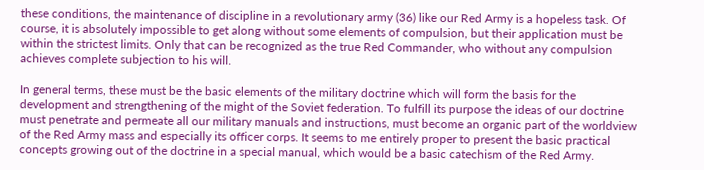these conditions, the maintenance of discipline in a revolutionary army (36) like our Red Army is a hopeless task. Of course, it is absolutely impossible to get along without some elements of compulsion, but their application must be within the strictest limits. Only that can be recognized as the true Red Commander, who without any compulsion achieves complete subjection to his will.

In general terms, these must be the basic elements of the military doctrine which will form the basis for the development and strengthening of the might of the Soviet federation. To fulfill its purpose the ideas of our doctrine must penetrate and permeate all our military manuals and instructions, must become an organic part of the worldview of the Red Army mass and especially its officer corps. It seems to me entirely proper to present the basic practical concepts growing out of the doctrine in a special manual, which would be a basic catechism of the Red Army.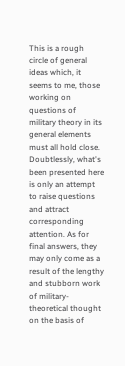This is a rough circle of general ideas which, it seems to me, those working on questions of military theory in its general elements must all hold close. Doubtlessly, what's been presented here is only an attempt to raise questions and attract corresponding attention. As for final answers, they may only come as a result of the lengthy and stubborn work of military-theoretical thought on the basis of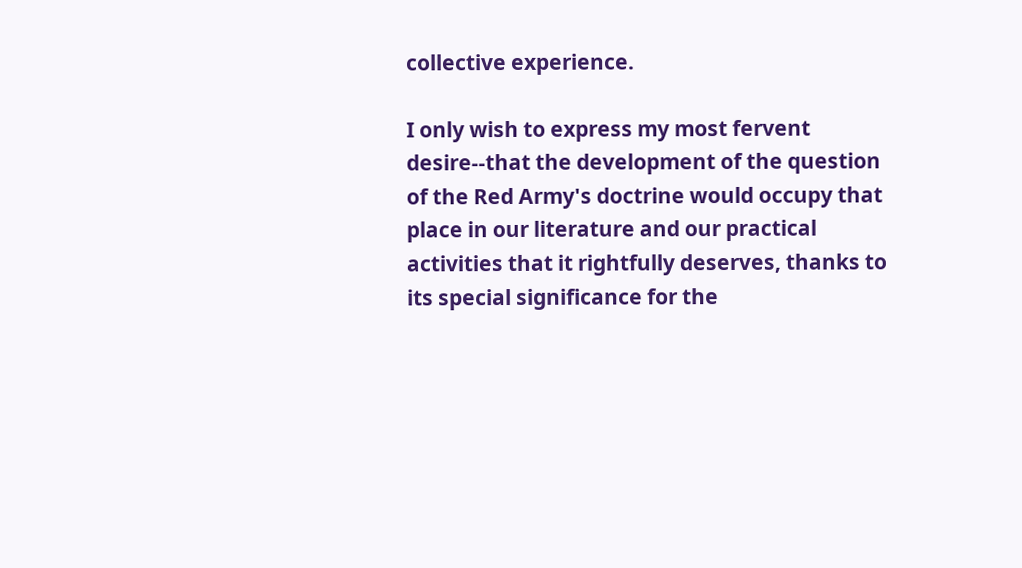collective experience.

I only wish to express my most fervent desire--that the development of the question of the Red Army's doctrine would occupy that place in our literature and our practical activities that it rightfully deserves, thanks to its special significance for the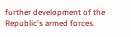further development of the Republic's armed forces.